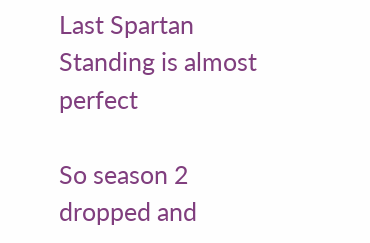Last Spartan Standing is almost perfect

So season 2 dropped and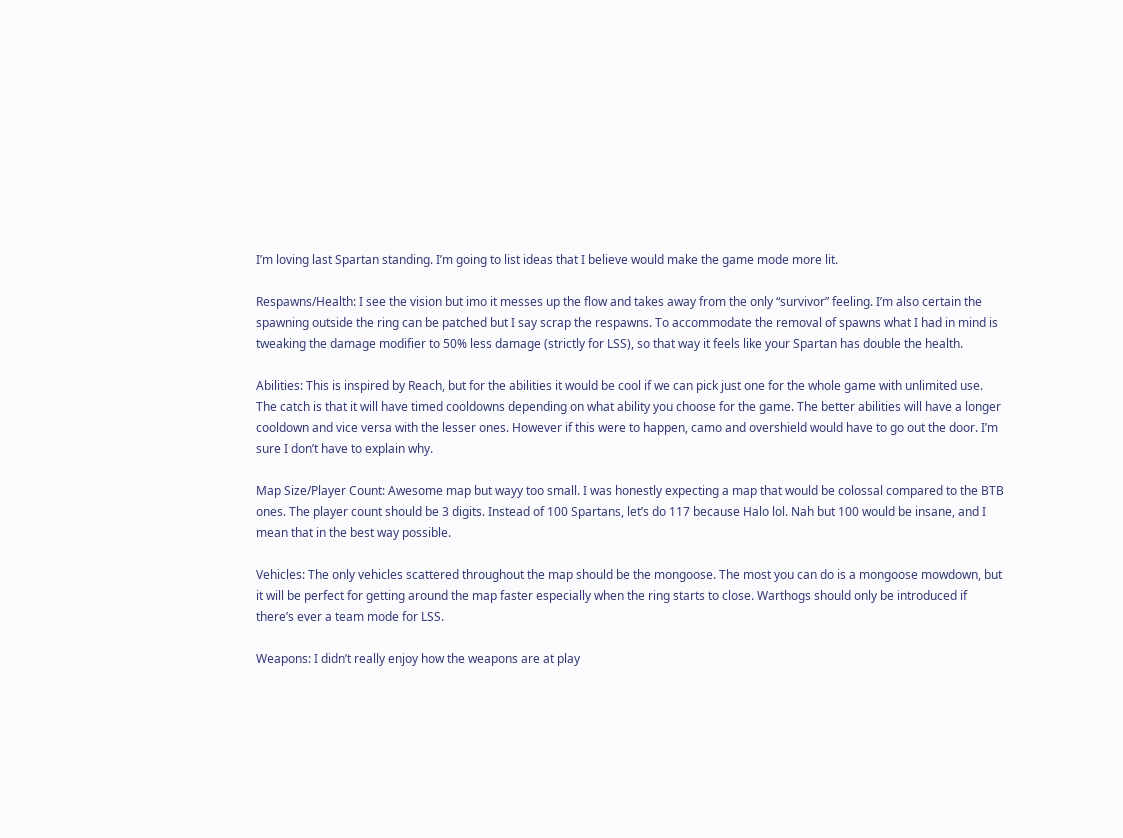I’m loving last Spartan standing. I’m going to list ideas that I believe would make the game mode more lit.

Respawns/Health: I see the vision but imo it messes up the flow and takes away from the only “survivor” feeling. I’m also certain the spawning outside the ring can be patched but I say scrap the respawns. To accommodate the removal of spawns what I had in mind is tweaking the damage modifier to 50% less damage (strictly for LSS), so that way it feels like your Spartan has double the health.

Abilities: This is inspired by Reach, but for the abilities it would be cool if we can pick just one for the whole game with unlimited use. The catch is that it will have timed cooldowns depending on what ability you choose for the game. The better abilities will have a longer cooldown and vice versa with the lesser ones. However if this were to happen, camo and overshield would have to go out the door. I’m sure I don’t have to explain why.

Map Size/Player Count: Awesome map but wayy too small. I was honestly expecting a map that would be colossal compared to the BTB ones. The player count should be 3 digits. Instead of 100 Spartans, let’s do 117 because Halo lol. Nah but 100 would be insane, and I mean that in the best way possible.

Vehicles: The only vehicles scattered throughout the map should be the mongoose. The most you can do is a mongoose mowdown, but it will be perfect for getting around the map faster especially when the ring starts to close. Warthogs should only be introduced if there’s ever a team mode for LSS.

Weapons: I didn’t really enjoy how the weapons are at play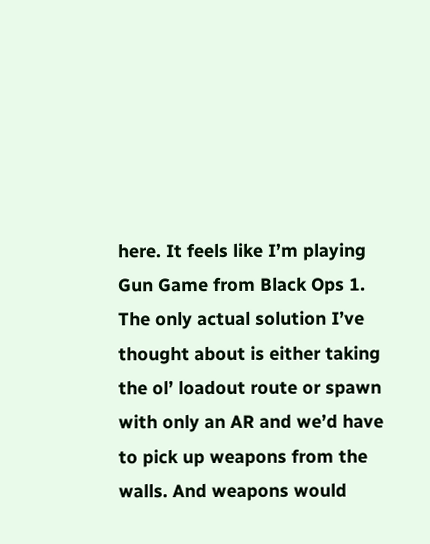here. It feels like I’m playing Gun Game from Black Ops 1. The only actual solution I’ve thought about is either taking the ol’ loadout route or spawn with only an AR and we’d have to pick up weapons from the walls. And weapons would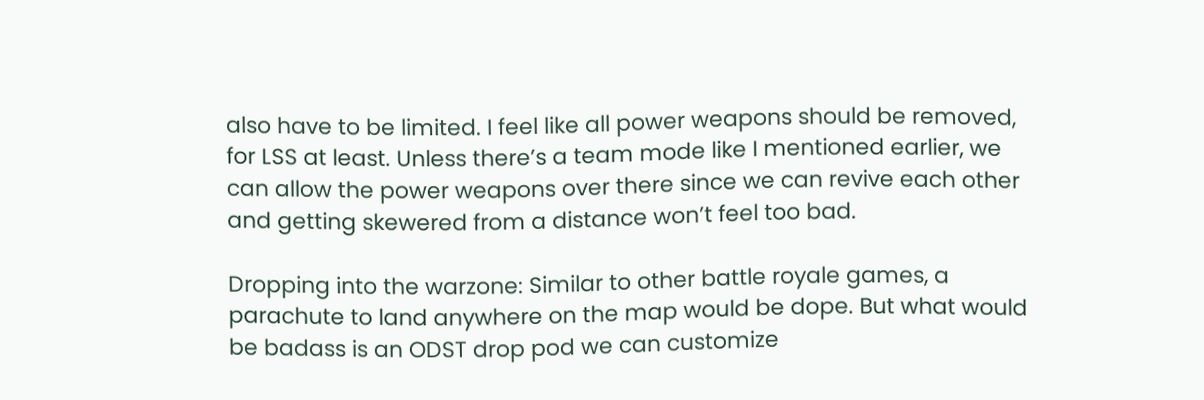also have to be limited. I feel like all power weapons should be removed, for LSS at least. Unless there’s a team mode like I mentioned earlier, we can allow the power weapons over there since we can revive each other and getting skewered from a distance won’t feel too bad.

Dropping into the warzone: Similar to other battle royale games, a parachute to land anywhere on the map would be dope. But what would be badass is an ODST drop pod we can customize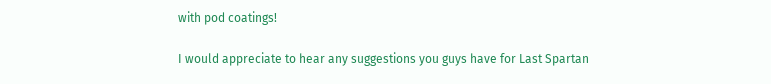with pod coatings!

I would appreciate to hear any suggestions you guys have for Last Spartan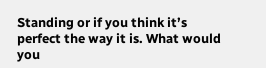Standing or if you think it’s perfect the way it is. What would you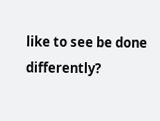like to see be done differently?